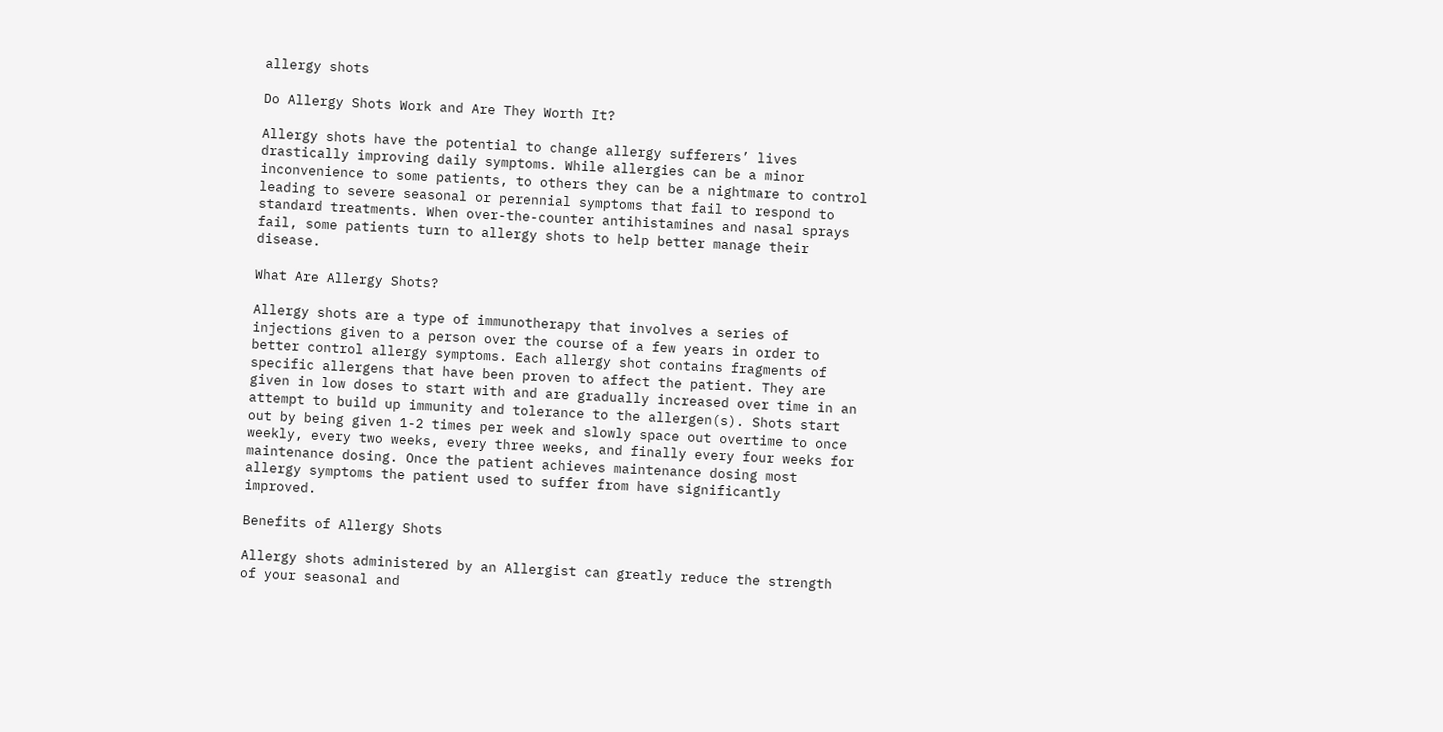allergy shots

Do Allergy Shots Work and Are They Worth It?

Allergy shots have the potential to change allergy sufferers’ lives drastically improving daily symptoms. While allergies can be a minor inconvenience to some patients, to others they can be a nightmare to control leading to severe seasonal or perennial symptoms that fail to respond to standard treatments. When over-the-counter antihistamines and nasal sprays fail, some patients turn to allergy shots to help better manage their disease.

What Are Allergy Shots?

Allergy shots are a type of immunotherapy that involves a series of injections given to a person over the course of a few years in order to better control allergy symptoms. Each allergy shot contains fragments of specific allergens that have been proven to affect the patient. They are given in low doses to start with and are gradually increased over time in an attempt to build up immunity and tolerance to the allergen(s). Shots start out by being given 1-2 times per week and slowly space out overtime to once weekly, every two weeks, every three weeks, and finally every four weeks for maintenance dosing. Once the patient achieves maintenance dosing most allergy symptoms the patient used to suffer from have significantly improved.

Benefits of Allergy Shots

Allergy shots administered by an Allergist can greatly reduce the strength of your seasonal and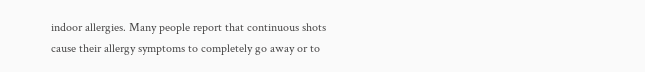indoor allergies. Many people report that continuous shots cause their allergy symptoms to completely go away or to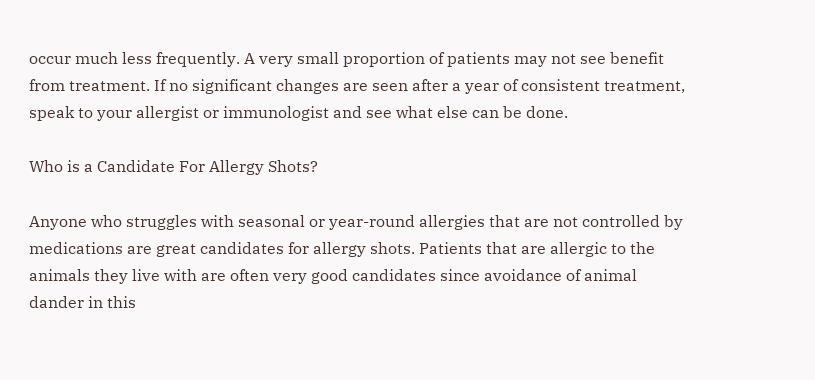occur much less frequently. A very small proportion of patients may not see benefit from treatment. If no significant changes are seen after a year of consistent treatment, speak to your allergist or immunologist and see what else can be done.

Who is a Candidate For Allergy Shots?

Anyone who struggles with seasonal or year-round allergies that are not controlled by medications are great candidates for allergy shots. Patients that are allergic to the animals they live with are often very good candidates since avoidance of animal dander in this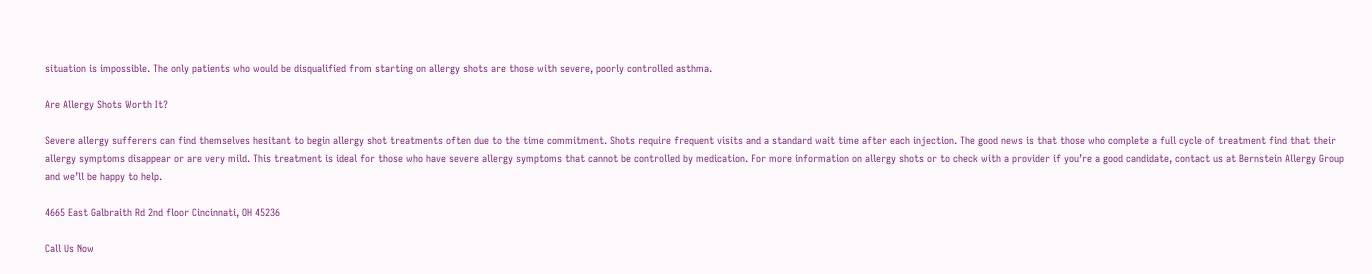situation is impossible. The only patients who would be disqualified from starting on allergy shots are those with severe, poorly controlled asthma.

Are Allergy Shots Worth It?

Severe allergy sufferers can find themselves hesitant to begin allergy shot treatments often due to the time commitment. Shots require frequent visits and a standard wait time after each injection. The good news is that those who complete a full cycle of treatment find that their allergy symptoms disappear or are very mild. This treatment is ideal for those who have severe allergy symptoms that cannot be controlled by medication. For more information on allergy shots or to check with a provider if you’re a good candidate, contact us at Bernstein Allergy Group and we’ll be happy to help.

4665 East Galbraith Rd 2nd floor Cincinnati, OH 45236

Call Us Now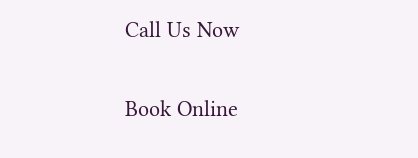Call Us Now


Book Online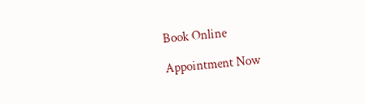Book Online

Appointment Now